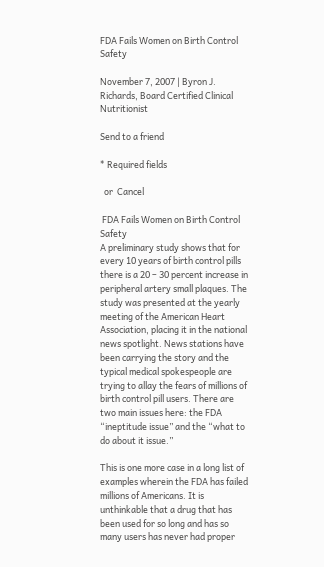FDA Fails Women on Birth Control Safety

November 7, 2007 | Byron J. Richards, Board Certified Clinical Nutritionist

Send to a friend

* Required fields

  or  Cancel

 FDA Fails Women on Birth Control Safety
A preliminary study shows that for every 10 years of birth control pills there is a 20 – 30 percent increase in peripheral artery small plaques. The study was presented at the yearly meeting of the American Heart Association, placing it in the national news spotlight. News stations have been carrying the story and the typical medical spokespeople are trying to allay the fears of millions of birth control pill users. There are two main issues here: the FDA “ineptitude issue” and the “what to do about it issue.”

This is one more case in a long list of examples wherein the FDA has failed millions of Americans. It is unthinkable that a drug that has been used for so long and has so many users has never had proper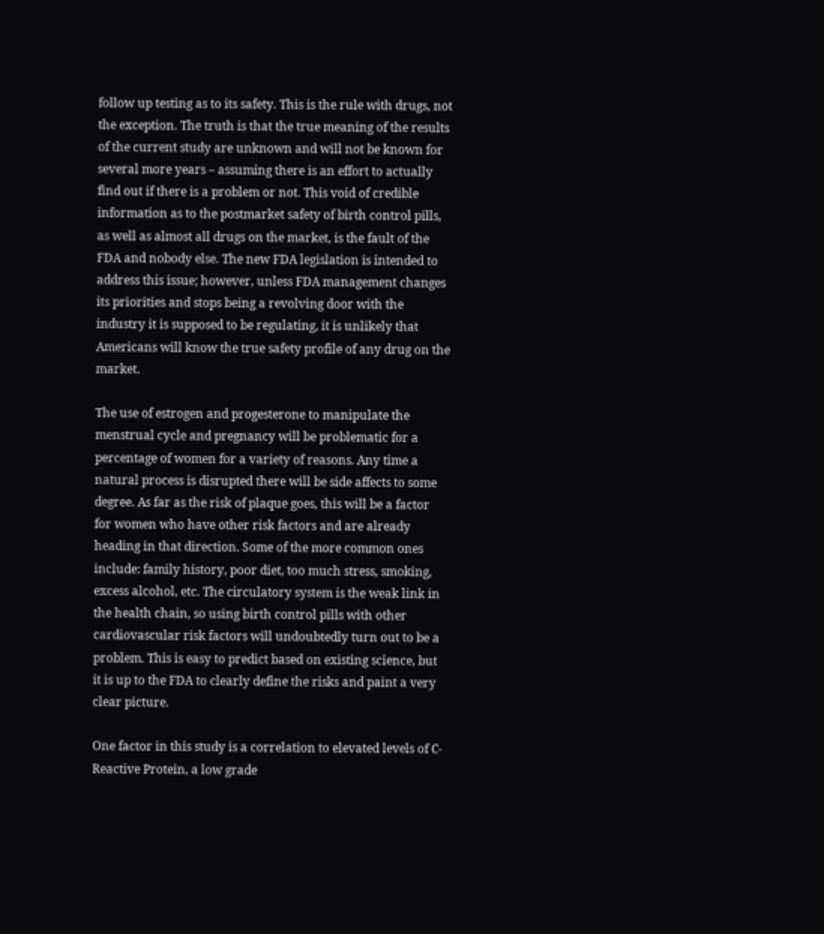follow up testing as to its safety. This is the rule with drugs, not the exception. The truth is that the true meaning of the results of the current study are unknown and will not be known for several more years – assuming there is an effort to actually find out if there is a problem or not. This void of credible information as to the postmarket safety of birth control pills, as well as almost all drugs on the market, is the fault of the FDA and nobody else. The new FDA legislation is intended to address this issue; however, unless FDA management changes its priorities and stops being a revolving door with the industry it is supposed to be regulating, it is unlikely that Americans will know the true safety profile of any drug on the market.

The use of estrogen and progesterone to manipulate the menstrual cycle and pregnancy will be problematic for a percentage of women for a variety of reasons. Any time a natural process is disrupted there will be side affects to some degree. As far as the risk of plaque goes, this will be a factor for women who have other risk factors and are already heading in that direction. Some of the more common ones include: family history, poor diet, too much stress, smoking, excess alcohol, etc. The circulatory system is the weak link in the health chain, so using birth control pills with other cardiovascular risk factors will undoubtedly turn out to be a problem. This is easy to predict based on existing science, but it is up to the FDA to clearly define the risks and paint a very clear picture.

One factor in this study is a correlation to elevated levels of C-Reactive Protein, a low grade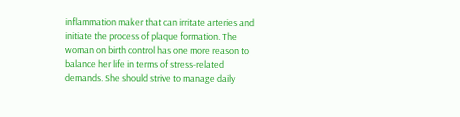inflammation maker that can irritate arteries and initiate the process of plaque formation. The woman on birth control has one more reason to balance her life in terms of stress-related demands. She should strive to manage daily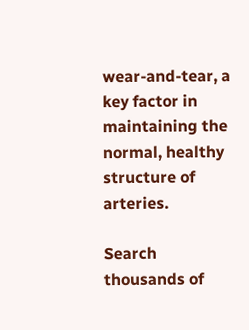wear-and-tear, a key factor in maintaining the normal, healthy structure of arteries.

Search thousands of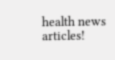health news articles!